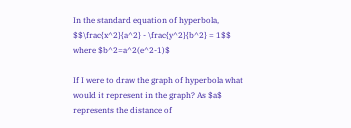In the standard equation of hyperbola, $$\frac{x^2}{a^2} - \frac{y^2}{b^2} = 1$$ where $b^2=a^2(e^2-1)$

If I were to draw the graph of hyperbola what would it represent in the graph? As $a$ represents the distance of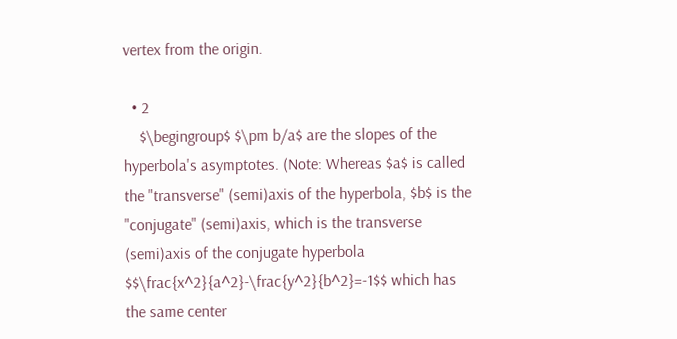vertex from the origin.

  • 2
    $\begingroup$ $\pm b/a$ are the slopes of the hyperbola's asymptotes. (Note: Whereas $a$ is called the "transverse" (semi)axis of the hyperbola, $b$ is the "conjugate" (semi)axis, which is the transverse (semi)axis of the conjugate hyperbola $$\frac{x^2}{a^2}-\frac{y^2}{b^2}=-1$$ which has the same center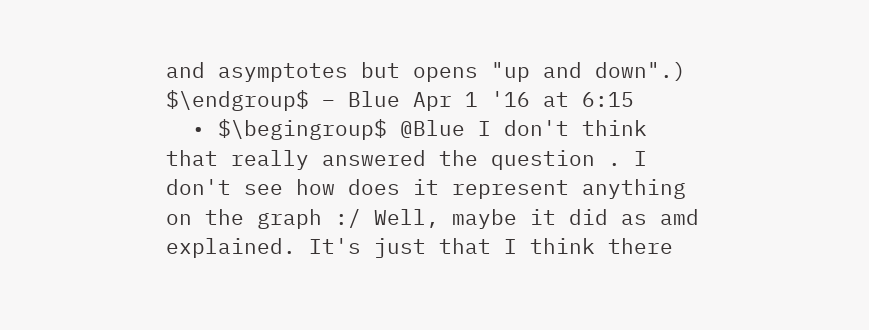and asymptotes but opens "up and down".) $\endgroup$ – Blue Apr 1 '16 at 6:15
  • $\begingroup$ @Blue I don't think that really answered the question . I don't see how does it represent anything on the graph :/ Well, maybe it did as amd explained. It's just that I think there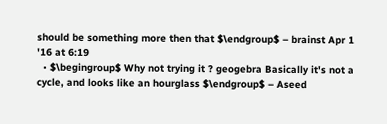should be something more then that $\endgroup$ – brainst Apr 1 '16 at 6:19
  • $\begingroup$ Why not trying it ? geogebra Basically it's not a cycle, and looks like an hourglass $\endgroup$ – Aseed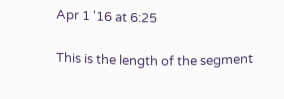Apr 1 '16 at 6:25

This is the length of the segment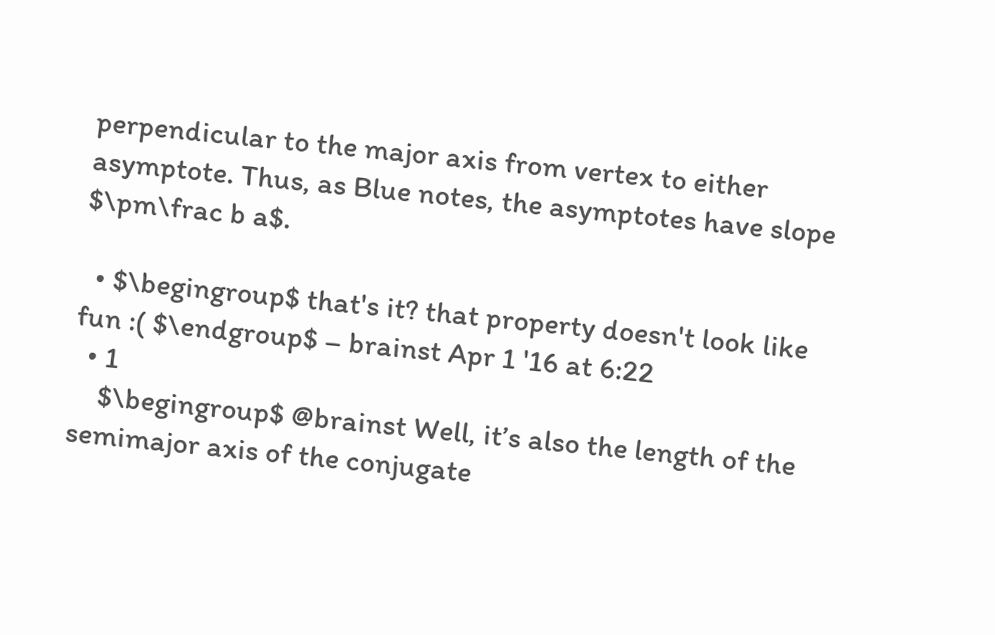perpendicular to the major axis from vertex to either asymptote. Thus, as Blue notes, the asymptotes have slope $\pm\frac b a$.

  • $\begingroup$ that's it? that property doesn't look like fun :( $\endgroup$ – brainst Apr 1 '16 at 6:22
  • 1
    $\begingroup$ @brainst Well, it’s also the length of the semimajor axis of the conjugate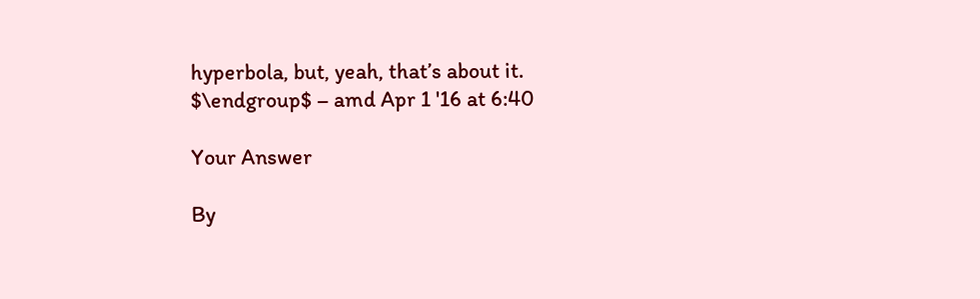hyperbola, but, yeah, that’s about it. $\endgroup$ – amd Apr 1 '16 at 6:40

Your Answer

By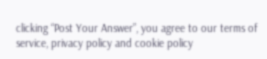clicking “Post Your Answer”, you agree to our terms of service, privacy policy and cookie policy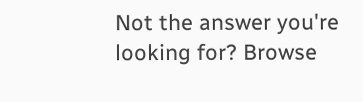Not the answer you're looking for? Browse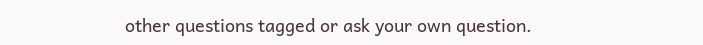other questions tagged or ask your own question.